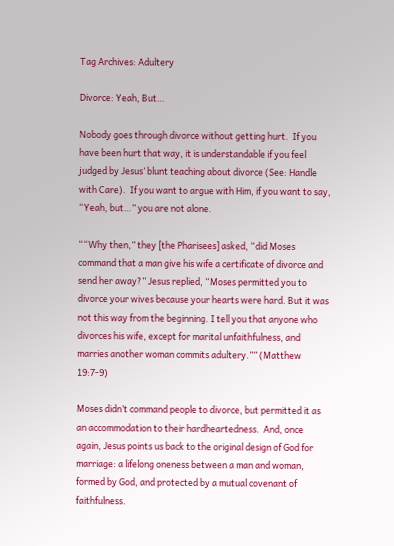Tag Archives: Adultery

Divorce: Yeah, But…

Nobody goes through divorce without getting hurt.  If you have been hurt that way, it is understandable if you feel judged by Jesus’ blunt teaching about divorce (See: Handle with Care).  If you want to argue with Him, if you want to say, “Yeah, but…” you are not alone.

““Why then,” they [the Pharisees] asked, “did Moses command that a man give his wife a certificate of divorce and send her away?” Jesus replied, “Moses permitted you to divorce your wives because your hearts were hard. But it was not this way from the beginning. I tell you that anyone who divorces his wife, except for marital unfaithfulness, and marries another woman commits adultery.”” (Matthew 19:7-9)

Moses didn’t command people to divorce, but permitted it as an accommodation to their hardheartedness.  And, once again, Jesus points us back to the original design of God for marriage: a lifelong oneness between a man and woman, formed by God, and protected by a mutual covenant of faithfulness.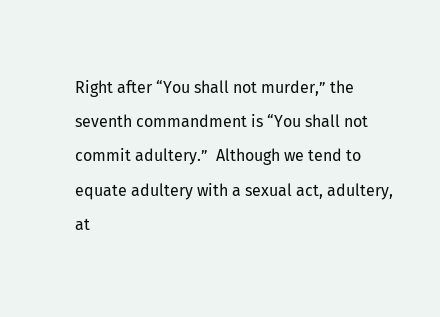Right after “You shall not murder,” the seventh commandment is “You shall not commit adultery.”  Although we tend to equate adultery with a sexual act, adultery, at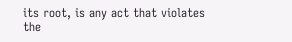its root, is any act that violates the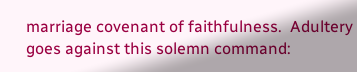marriage covenant of faithfulness.  Adultery goes against this solemn command: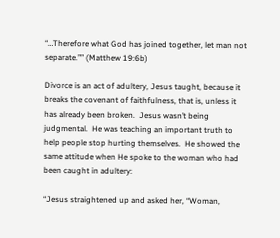“…Therefore what God has joined together, let man not separate.”” (Matthew 19:6b)

Divorce is an act of adultery, Jesus taught, because it breaks the covenant of faithfulness, that is, unless it has already been broken.  Jesus wasn’t being judgmental.  He was teaching an important truth to help people stop hurting themselves.  He showed the same attitude when He spoke to the woman who had been caught in adultery:

“Jesus straightened up and asked her, “Woman,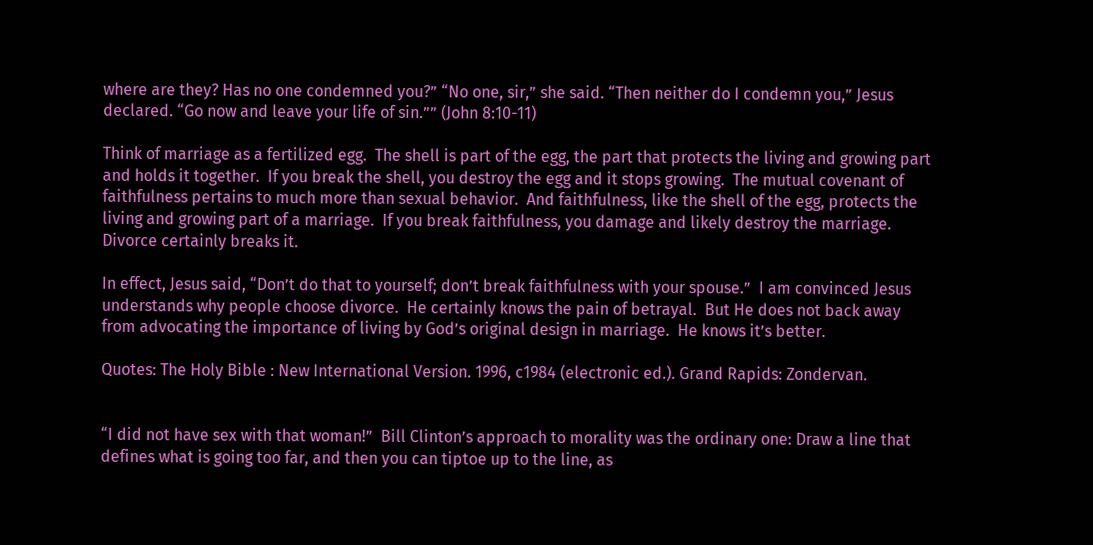where are they? Has no one condemned you?” “No one, sir,” she said. “Then neither do I condemn you,” Jesus declared. “Go now and leave your life of sin.”” (John 8:10-11)

Think of marriage as a fertilized egg.  The shell is part of the egg, the part that protects the living and growing part and holds it together.  If you break the shell, you destroy the egg and it stops growing.  The mutual covenant of faithfulness pertains to much more than sexual behavior.  And faithfulness, like the shell of the egg, protects the living and growing part of a marriage.  If you break faithfulness, you damage and likely destroy the marriage.  Divorce certainly breaks it.

In effect, Jesus said, “Don’t do that to yourself; don’t break faithfulness with your spouse.”  I am convinced Jesus understands why people choose divorce.  He certainly knows the pain of betrayal.  But He does not back away from advocating the importance of living by God’s original design in marriage.  He knows it’s better.

Quotes: The Holy Bible : New International Version. 1996, c1984 (electronic ed.). Grand Rapids: Zondervan.


“I did not have sex with that woman!”  Bill Clinton’s approach to morality was the ordinary one: Draw a line that defines what is going too far, and then you can tiptoe up to the line, as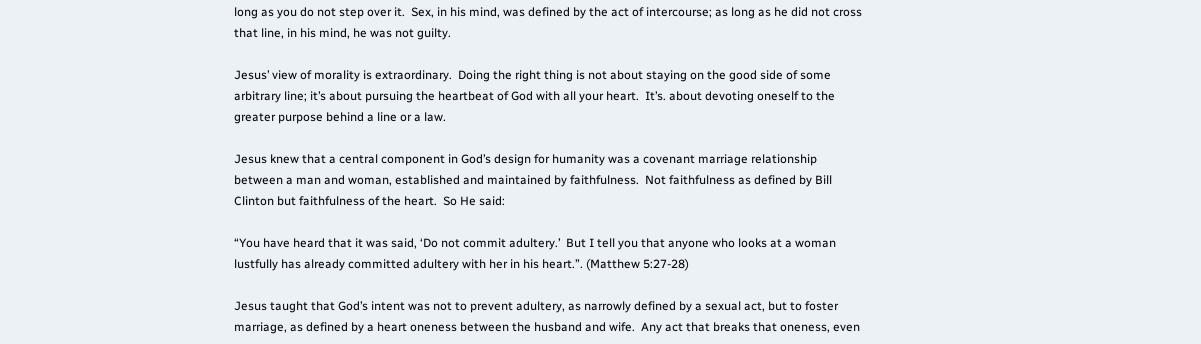long as you do not step over it.  Sex, in his mind, was defined by the act of intercourse; as long as he did not cross that line, in his mind, he was not guilty.

Jesus’ view of morality is extraordinary.  Doing the right thing is not about staying on the good side of some arbitrary line; it’s about pursuing the heartbeat of God with all your heart.  It’s. about devoting oneself to the greater purpose behind a line or a law.

Jesus knew that a central component in God’s design for humanity was a covenant marriage relationship between a man and woman, established and maintained by faithfulness.  Not faithfulness as defined by Bill Clinton but faithfulness of the heart.  So He said:

“You have heard that it was said, ‘Do not commit adultery.’  But I tell you that anyone who looks at a woman lustfully has already committed adultery with her in his heart.”. (Matthew 5:27-28)

Jesus taught that God’s intent was not to prevent adultery, as narrowly defined by a sexual act, but to foster marriage, as defined by a heart oneness between the husband and wife.  Any act that breaks that oneness, even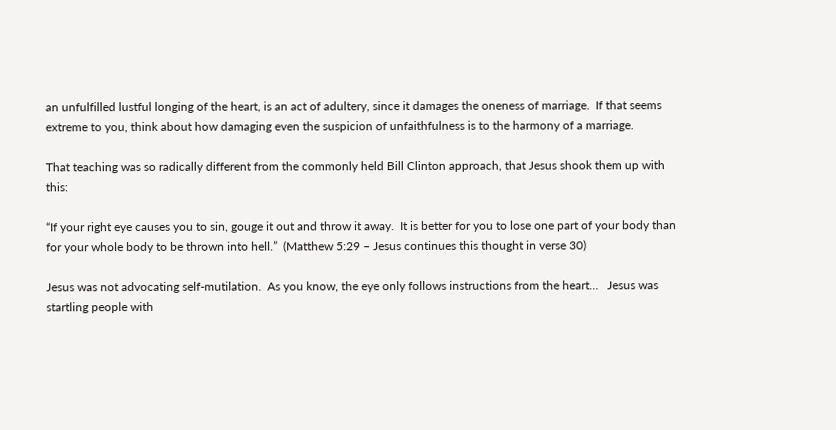an unfulfilled lustful longing of the heart, is an act of adultery, since it damages the oneness of marriage.  If that seems extreme to you, think about how damaging even the suspicion of unfaithfulness is to the harmony of a marriage.

That teaching was so radically different from the commonly held Bill Clinton approach, that Jesus shook them up with this:

“If your right eye causes you to sin, gouge it out and throw it away.  It is better for you to lose one part of your body than for your whole body to be thrown into hell.”  (Matthew 5:29 – Jesus continues this thought in verse 30)

Jesus was not advocating self-mutilation.  As you know, the eye only follows instructions from the heart…   Jesus was startling people with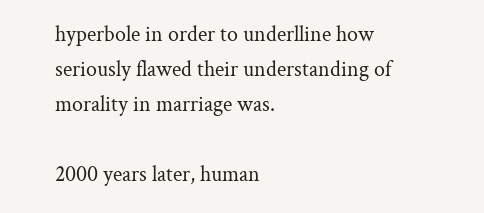hyperbole in order to underlline how seriously flawed their understanding of morality in marriage was.

2000 years later, human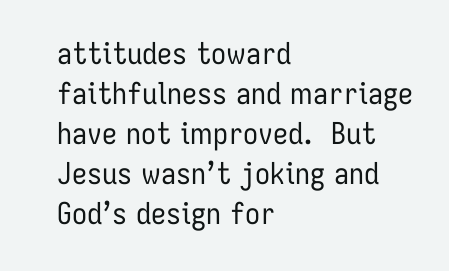attitudes toward faithfulness and marriage have not improved.  But Jesus wasn’t joking and God’s design for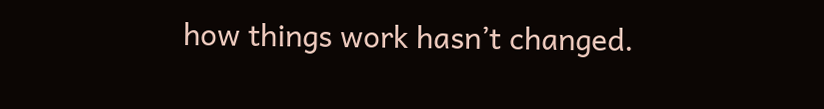how things work hasn’t changed.